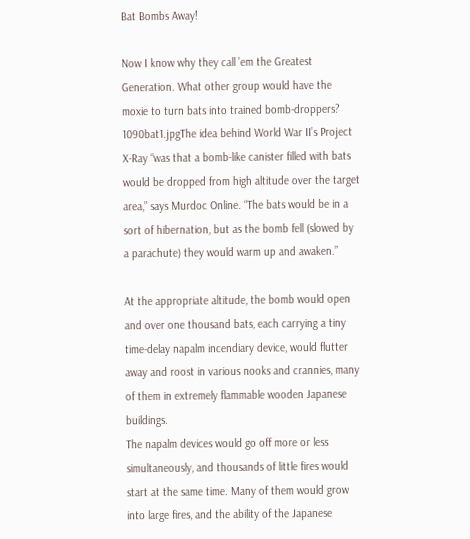Bat Bombs Away!

Now I know why they call ’em the Greatest Generation. What other group would have the moxie to turn bats into trained bomb-droppers?
1090bat1.jpgThe idea behind World War II’s Project X-Ray “was that a bomb-like canister filled with bats would be dropped from high altitude over the target area,” says Murdoc Online. “The bats would be in a sort of hibernation, but as the bomb fell (slowed by a parachute) they would warm up and awaken.”

At the appropriate altitude, the bomb would open and over one thousand bats, each carrying a tiny time-delay napalm incendiary device, would flutter away and roost in various nooks and crannies, many of them in extremely flammable wooden Japanese buildings.
The napalm devices would go off more or less simultaneously, and thousands of little fires would start at the same time. Many of them would grow into large fires, and the ability of the Japanese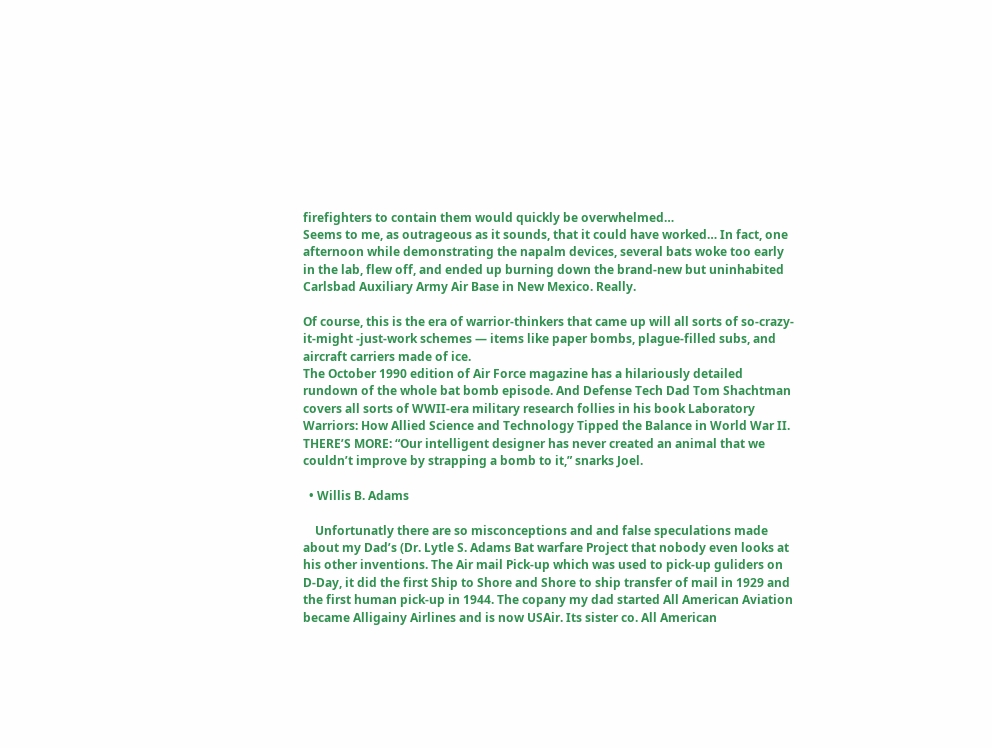firefighters to contain them would quickly be overwhelmed…
Seems to me, as outrageous as it sounds, that it could have worked… In fact, one afternoon while demonstrating the napalm devices, several bats woke too early in the lab, flew off, and ended up burning down the brand-new but uninhabited Carlsbad Auxiliary Army Air Base in New Mexico. Really.

Of course, this is the era of warrior-thinkers that came up will all sorts of so-crazy-it-might -just-work schemes — items like paper bombs, plague-filled subs, and aircraft carriers made of ice.
The October 1990 edition of Air Force magazine has a hilariously detailed rundown of the whole bat bomb episode. And Defense Tech Dad Tom Shachtman covers all sorts of WWII-era military research follies in his book Laboratory Warriors: How Allied Science and Technology Tipped the Balance in World War II.
THERE’S MORE: “Our intelligent designer has never created an animal that we couldn’t improve by strapping a bomb to it,” snarks Joel.

  • Willis B. Adams

    Unfortunatly there are so misconceptions and and false speculations made about my Dad’s (Dr. Lytle S. Adams Bat warfare Project that nobody even looks at his other inventions. The Air mail Pick-up which was used to pick-up guliders on D-Day, it did the first Ship to Shore and Shore to ship transfer of mail in 1929 and the first human pick-up in 1944. The copany my dad started All American Aviation became Alligainy Airlines and is now USAir. Its sister co. All American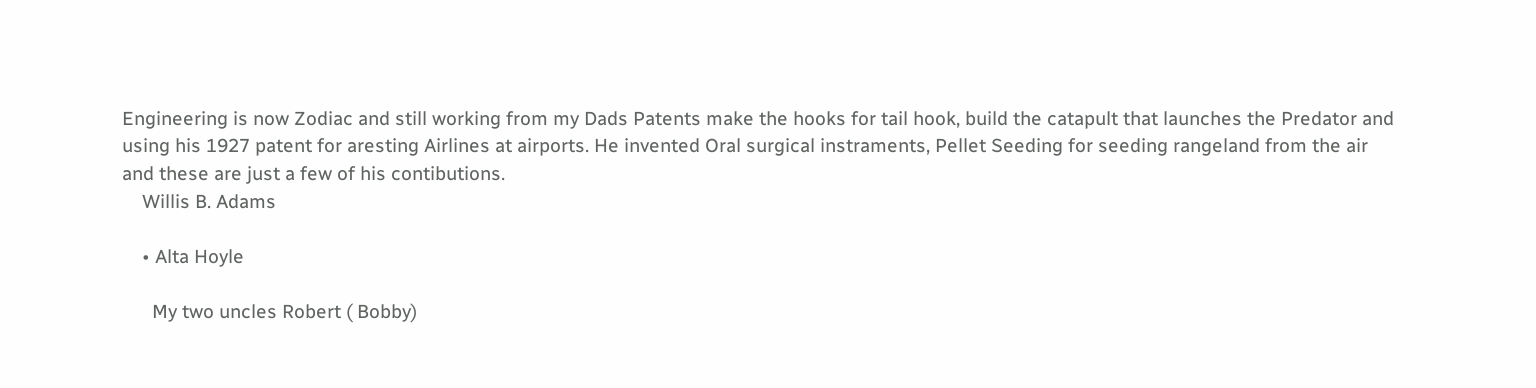Engineering is now Zodiac and still working from my Dads Patents make the hooks for tail hook, build the catapult that launches the Predator and using his 1927 patent for aresting Airlines at airports. He invented Oral surgical instraments, Pellet Seeding for seeding rangeland from the air and these are just a few of his contibutions.
    Willis B. Adams

    • Alta Hoyle

      My two uncles Robert ( Bobby)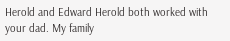Herold and Edward Herold both worked with your dad. My family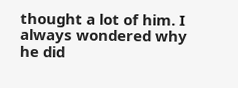thought a lot of him. I always wondered why he did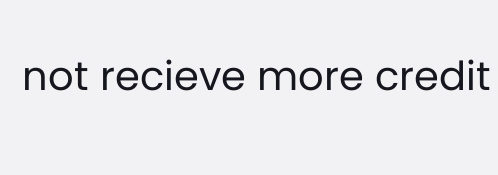not recieve more credit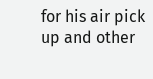for his air pick up and other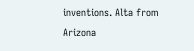inventions. Alta from Arizona